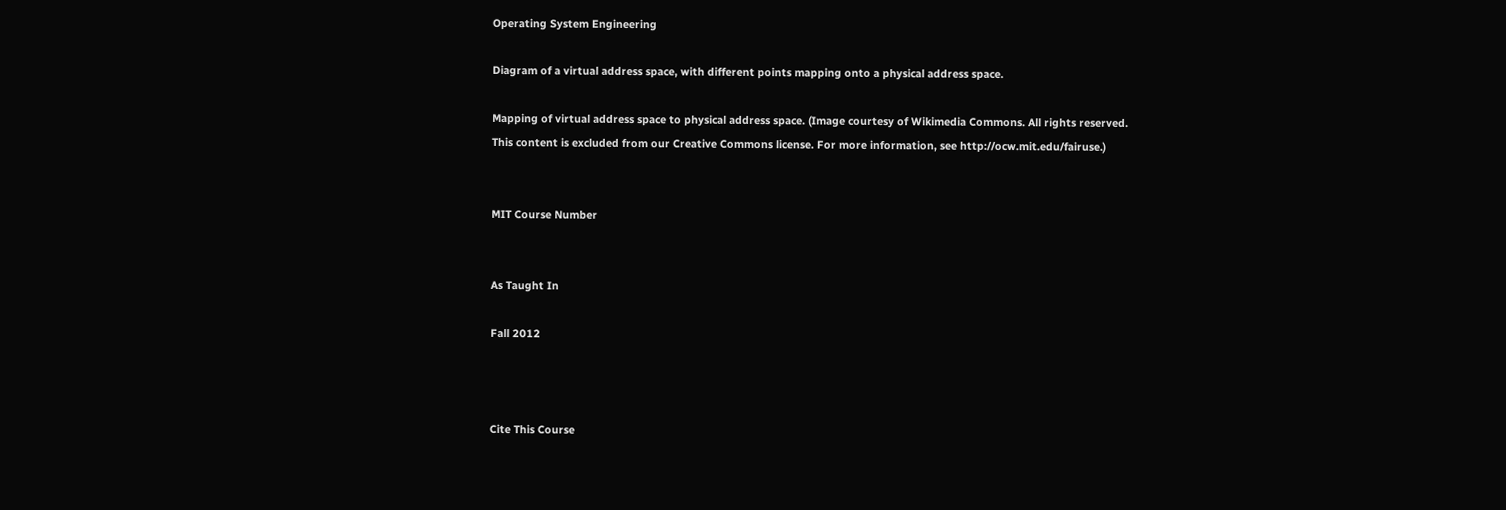Operating System Engineering

Diagram of a virtual address space, with different points mapping onto a physical address space.

Mapping of virtual address space to physical address space. (Image courtesy of Wikimedia Commons. All rights reserved. This content is excluded from our Creative Commons license. For more information, see http://ocw.mit.edu/fairuse.)


MIT Course Number


As Taught In

Fall 2012



Cite This Course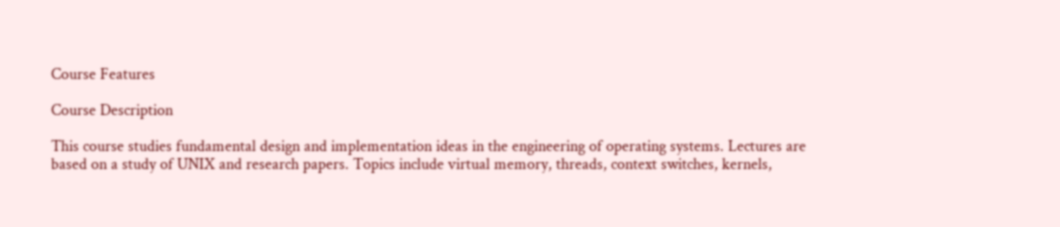Course Features

Course Description

This course studies fundamental design and implementation ideas in the engineering of operating systems. Lectures are based on a study of UNIX and research papers. Topics include virtual memory, threads, context switches, kernels,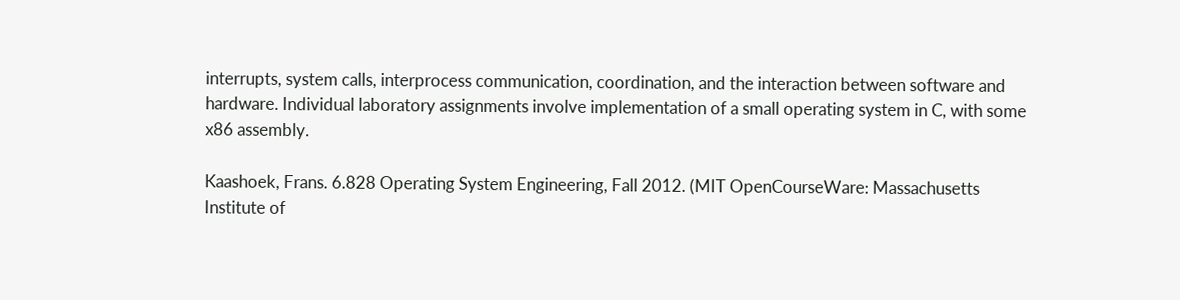interrupts, system calls, interprocess communication, coordination, and the interaction between software and hardware. Individual laboratory assignments involve implementation of a small operating system in C, with some x86 assembly.

Kaashoek, Frans. 6.828 Operating System Engineering, Fall 2012. (MIT OpenCourseWare: Massachusetts Institute of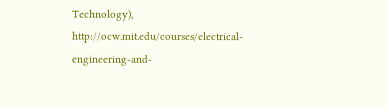Technology), http://ocw.mit.edu/courses/electrical-engineering-and-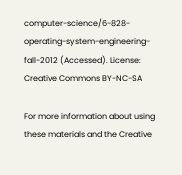computer-science/6-828-operating-system-engineering-fall-2012 (Accessed). License: Creative Commons BY-NC-SA

For more information about using these materials and the Creative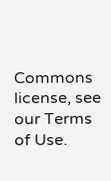Commons license, see our Terms of Use.